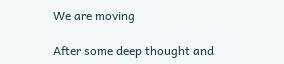We are moving

After some deep thought and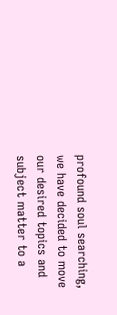profound soul searching, we have decided to move our desired topics and subject matter to a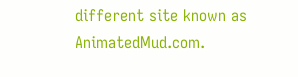different site known as AnimatedMud.com.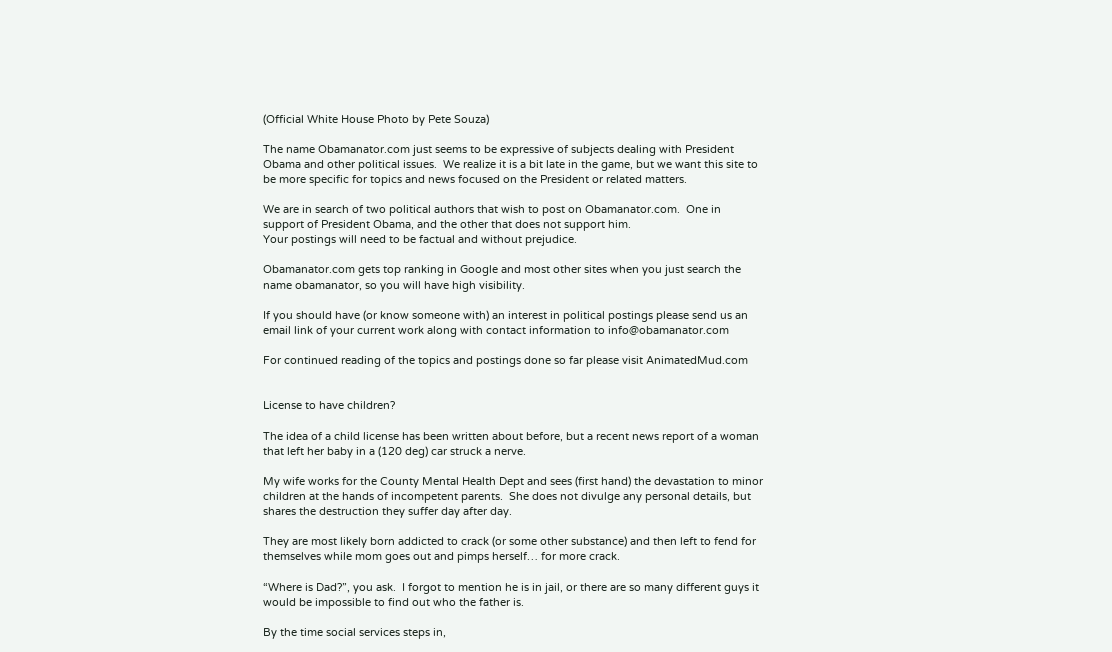(Official White House Photo by Pete Souza)

The name Obamanator.com just seems to be expressive of subjects dealing with President Obama and other political issues.  We realize it is a bit late in the game, but we want this site to be more specific for topics and news focused on the President or related matters.

We are in search of two political authors that wish to post on Obamanator.com.  One in support of President Obama, and the other that does not support him.
Your postings will need to be factual and without prejudice.

Obamanator.com gets top ranking in Google and most other sites when you just search the name obamanator, so you will have high visibility.

If you should have (or know someone with) an interest in political postings please send us an email link of your current work along with contact information to info@obamanator.com

For continued reading of the topics and postings done so far please visit AnimatedMud.com


License to have children?

The idea of a child license has been written about before, but a recent news report of a woman that left her baby in a (120 deg) car struck a nerve.

My wife works for the County Mental Health Dept and sees (first hand) the devastation to minor children at the hands of incompetent parents.  She does not divulge any personal details, but shares the destruction they suffer day after day.

They are most likely born addicted to crack (or some other substance) and then left to fend for themselves while mom goes out and pimps herself… for more crack.

“Where is Dad?”, you ask.  I forgot to mention he is in jail, or there are so many different guys it would be impossible to find out who the father is.

By the time social services steps in,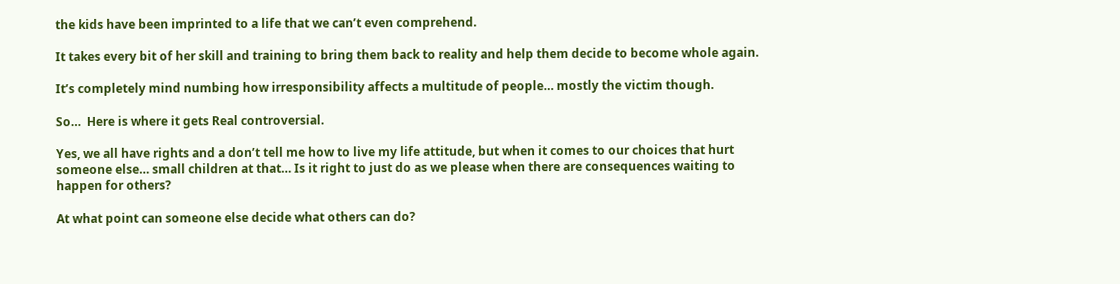the kids have been imprinted to a life that we can’t even comprehend.

It takes every bit of her skill and training to bring them back to reality and help them decide to become whole again.

It’s completely mind numbing how irresponsibility affects a multitude of people… mostly the victim though.

So…  Here is where it gets Real controversial.

Yes, we all have rights and a don’t tell me how to live my life attitude, but when it comes to our choices that hurt someone else… small children at that… Is it right to just do as we please when there are consequences waiting to happen for others?

At what point can someone else decide what others can do?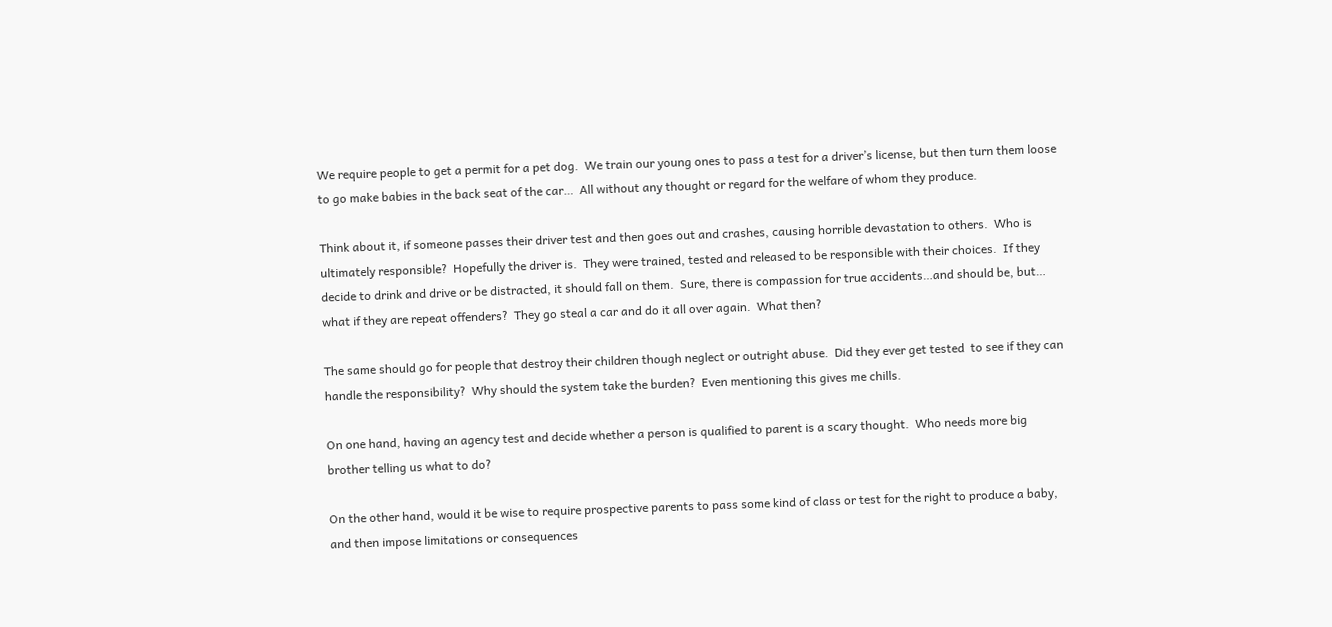We require people to get a permit for a pet dog.  We train our young ones to pass a test for a driver’s license, but then turn them loose to go make babies in the back seat of the car…  All without any thought or regard for the welfare of whom they produce.

Think about it, if someone passes their driver test and then goes out and crashes, causing horrible devastation to others.  Who is ultimately responsible?  Hopefully the driver is.  They were trained, tested and released to be responsible with their choices.  If they decide to drink and drive or be distracted, it should fall on them.  Sure, there is compassion for true accidents…and should be, but… what if they are repeat offenders?  They go steal a car and do it all over again.  What then?

The same should go for people that destroy their children though neglect or outright abuse.  Did they ever get tested  to see if they can handle the responsibility?  Why should the system take the burden?  Even mentioning this gives me chills.

On one hand, having an agency test and decide whether a person is qualified to parent is a scary thought.  Who needs more big brother telling us what to do?

On the other hand, would it be wise to require prospective parents to pass some kind of class or test for the right to produce a baby, and then impose limitations or consequences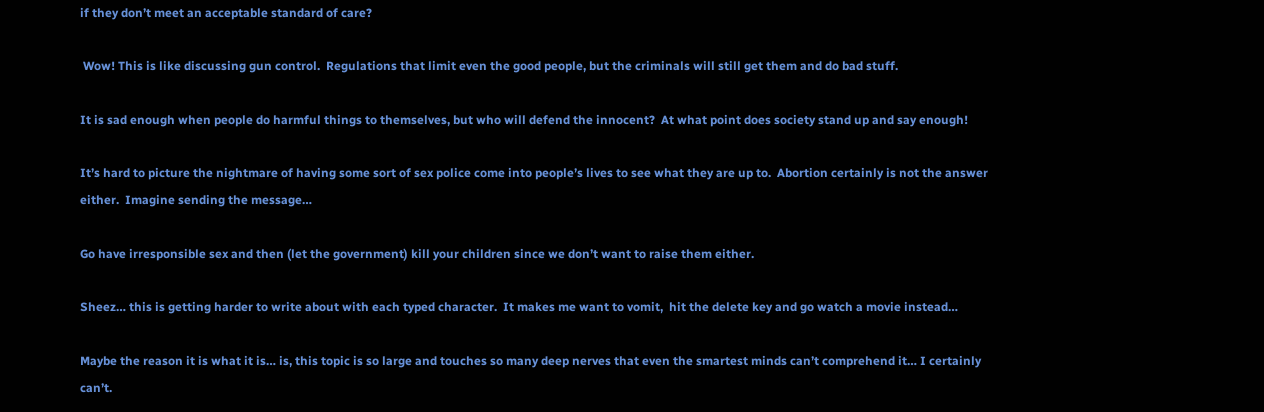if they don’t meet an acceptable standard of care?

 Wow! This is like discussing gun control.  Regulations that limit even the good people, but the criminals will still get them and do bad stuff.

It is sad enough when people do harmful things to themselves, but who will defend the innocent?  At what point does society stand up and say enough!

It’s hard to picture the nightmare of having some sort of sex police come into people’s lives to see what they are up to.  Abortion certainly is not the answer either.  Imagine sending the message…

Go have irresponsible sex and then (let the government) kill your children since we don’t want to raise them either.

Sheez… this is getting harder to write about with each typed character.  It makes me want to vomit,  hit the delete key and go watch a movie instead…

Maybe the reason it is what it is… is, this topic is so large and touches so many deep nerves that even the smartest minds can’t comprehend it… I certainly can’t.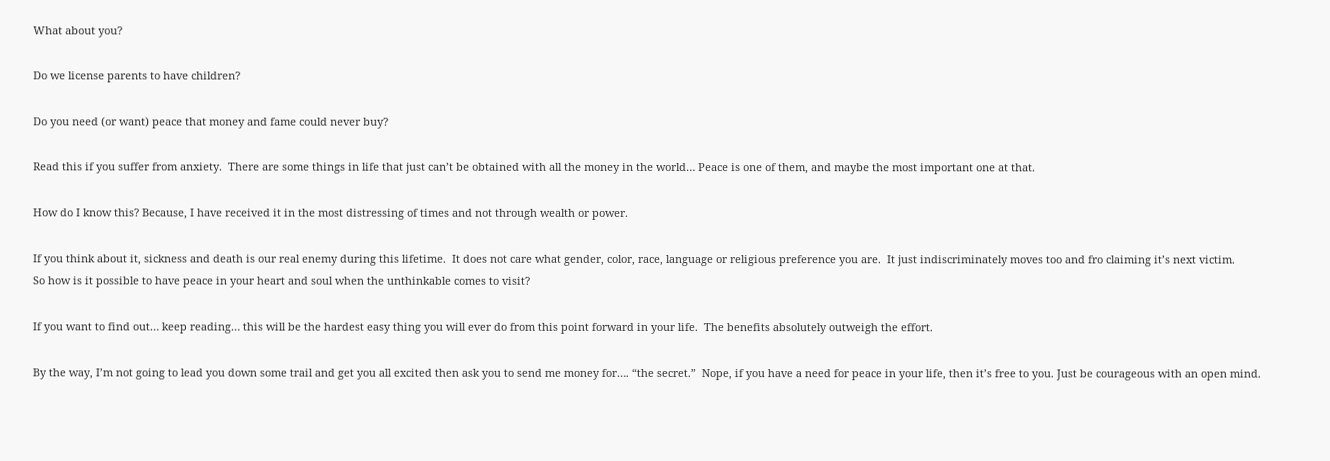What about you?

Do we license parents to have children?

Do you need (or want) peace that money and fame could never buy?

Read this if you suffer from anxiety.  There are some things in life that just can’t be obtained with all the money in the world… Peace is one of them, and maybe the most important one at that.

How do I know this? Because, I have received it in the most distressing of times and not through wealth or power.

If you think about it, sickness and death is our real enemy during this lifetime.  It does not care what gender, color, race, language or religious preference you are.  It just indiscriminately moves too and fro claiming it’s next victim.
So how is it possible to have peace in your heart and soul when the unthinkable comes to visit?

If you want to find out… keep reading… this will be the hardest easy thing you will ever do from this point forward in your life.  The benefits absolutely outweigh the effort.

By the way, I’m not going to lead you down some trail and get you all excited then ask you to send me money for…. “the secret.”  Nope, if you have a need for peace in your life, then it’s free to you. Just be courageous with an open mind.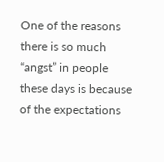One of the reasons there is so much “angst” in people these days is because of the expectations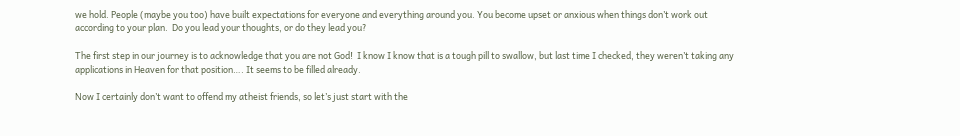we hold. People (maybe you too) have built expectations for everyone and everything around you. You become upset or anxious when things don’t work out according to your plan.  Do you lead your thoughts, or do they lead you?

The first step in our journey is to acknowledge that you are not God!  I know I know that is a tough pill to swallow, but last time I checked, they weren’t taking any applications in Heaven for that position…. It seems to be filled already.

Now I certainly don’t want to offend my atheist friends, so let’s just start with the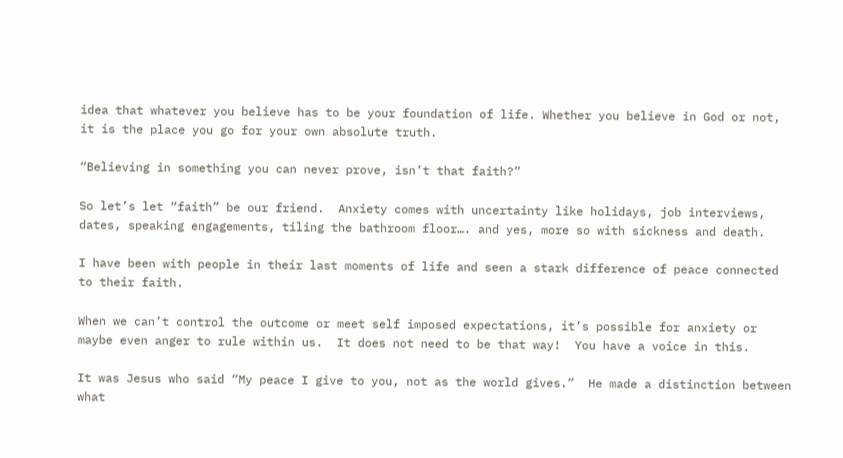idea that whatever you believe has to be your foundation of life. Whether you believe in God or not, it is the place you go for your own absolute truth.

“Believing in something you can never prove, isn’t that faith?”

So let’s let “faith” be our friend.  Anxiety comes with uncertainty like holidays, job interviews, dates, speaking engagements, tiling the bathroom floor…. and yes, more so with sickness and death.

I have been with people in their last moments of life and seen a stark difference of peace connected to their faith.

When we can’t control the outcome or meet self imposed expectations, it’s possible for anxiety or maybe even anger to rule within us.  It does not need to be that way!  You have a voice in this.

It was Jesus who said “My peace I give to you, not as the world gives.”  He made a distinction between what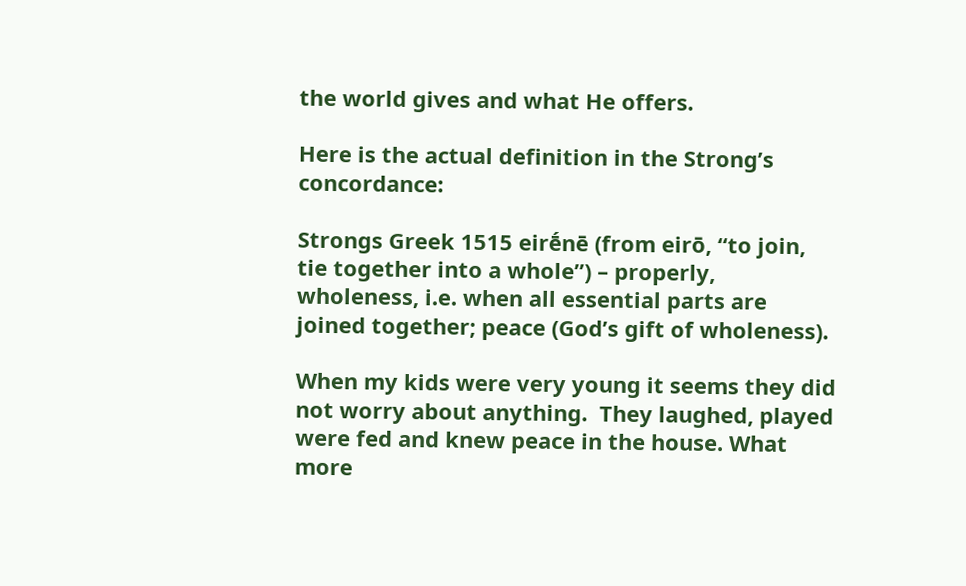the world gives and what He offers.

Here is the actual definition in the Strong’s concordance:

Strongs Greek 1515 eirḗnē (from eirō, “to join, tie together into a whole”) – properly, wholeness, i.e. when all essential parts are joined together; peace (God’s gift of wholeness).

When my kids were very young it seems they did not worry about anything.  They laughed, played were fed and knew peace in the house. What more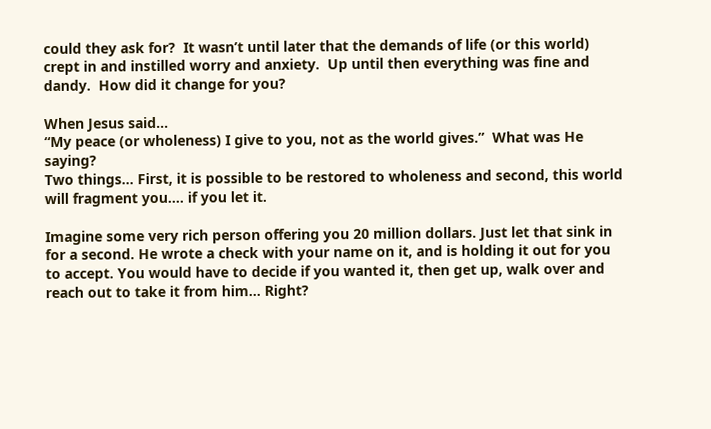could they ask for?  It wasn’t until later that the demands of life (or this world) crept in and instilled worry and anxiety.  Up until then everything was fine and dandy.  How did it change for you?

When Jesus said…
“My peace (or wholeness) I give to you, not as the world gives.”  What was He saying?
Two things… First, it is possible to be restored to wholeness and second, this world will fragment you…. if you let it.

Imagine some very rich person offering you 20 million dollars. Just let that sink in for a second. He wrote a check with your name on it, and is holding it out for you to accept. You would have to decide if you wanted it, then get up, walk over and reach out to take it from him… Right?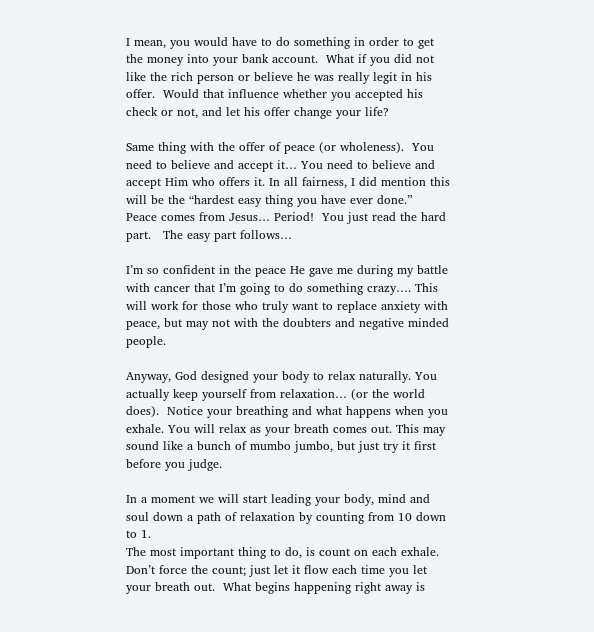I mean, you would have to do something in order to get the money into your bank account.  What if you did not like the rich person or believe he was really legit in his offer.  Would that influence whether you accepted his check or not, and let his offer change your life?

Same thing with the offer of peace (or wholeness).  You need to believe and accept it… You need to believe and accept Him who offers it. In all fairness, I did mention this will be the “hardest easy thing you have ever done.”  Peace comes from Jesus… Period!  You just read the hard part.   The easy part follows…

I’m so confident in the peace He gave me during my battle with cancer that I’m going to do something crazy…. This will work for those who truly want to replace anxiety with peace, but may not with the doubters and negative minded people.

Anyway, God designed your body to relax naturally. You actually keep yourself from relaxation… (or the world does).  Notice your breathing and what happens when you exhale. You will relax as your breath comes out. This may sound like a bunch of mumbo jumbo, but just try it first before you judge.

In a moment we will start leading your body, mind and soul down a path of relaxation by counting from 10 down to 1.
The most important thing to do, is count on each exhale.  Don’t force the count; just let it flow each time you let your breath out.  What begins happening right away is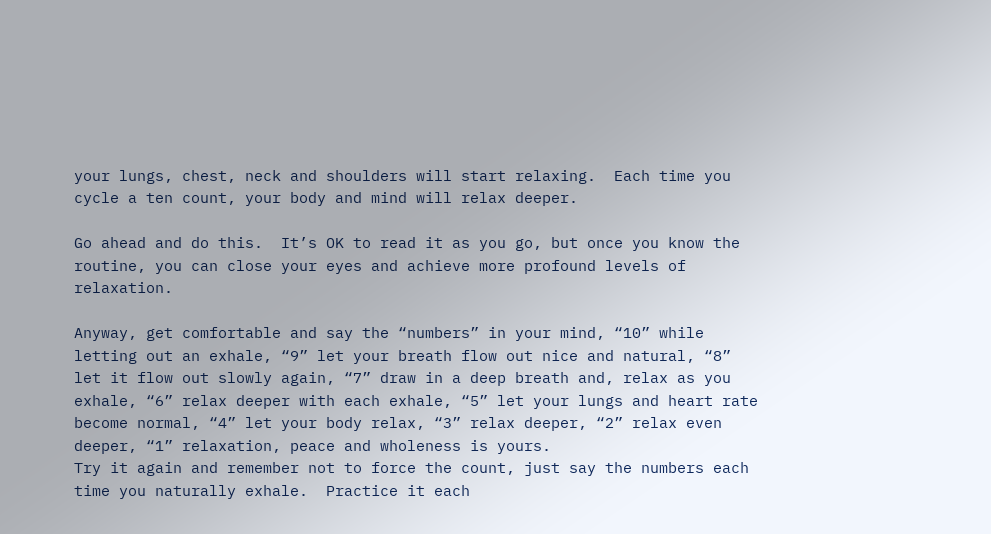your lungs, chest, neck and shoulders will start relaxing.  Each time you cycle a ten count, your body and mind will relax deeper.

Go ahead and do this.  It’s OK to read it as you go, but once you know the routine, you can close your eyes and achieve more profound levels of relaxation.

Anyway, get comfortable and say the “numbers” in your mind, “10” while letting out an exhale, “9” let your breath flow out nice and natural, “8” let it flow out slowly again, “7” draw in a deep breath and, relax as you exhale, “6” relax deeper with each exhale, “5” let your lungs and heart rate become normal, “4” let your body relax, “3” relax deeper, “2” relax even deeper, “1” relaxation, peace and wholeness is yours.
Try it again and remember not to force the count, just say the numbers each time you naturally exhale.  Practice it each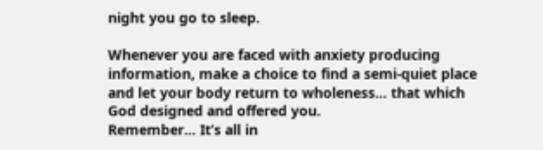night you go to sleep.

Whenever you are faced with anxiety producing information, make a choice to find a semi-quiet place and let your body return to wholeness… that which God designed and offered you.
Remember… It’s all in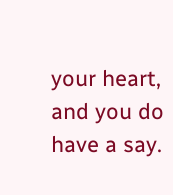your heart, and you do have a say.